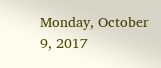Monday, October 9, 2017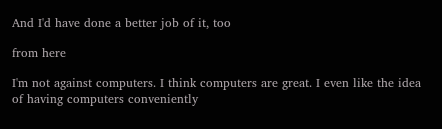And I'd have done a better job of it, too

from here

I'm not against computers. I think computers are great. I even like the idea of having computers conveniently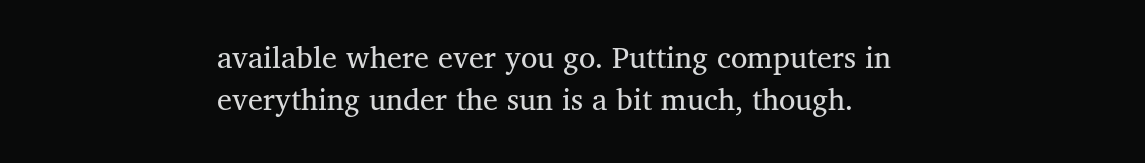available where ever you go. Putting computers in everything under the sun is a bit much, though.